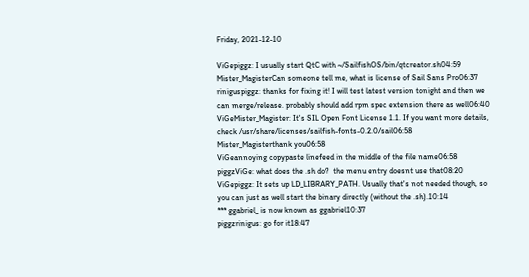Friday, 2021-12-10

ViGepiggz: I usually start QtC with ~/SailfishOS/bin/qtcreator.sh04:59
Mister_MagisterCan someone tell me, what is license of Sail Sans Pro06:37
riniguspiggz: thanks for fixing it! I will test latest version tonight and then we can merge/release. probably should add rpm spec extension there as well06:40
ViGeMister_Magister: It's SIL Open Font License 1.1. If you want more details, check /usr/share/licenses/sailfish-fonts-0.2.0/sail06:58
Mister_Magisterthank you06:58
ViGeannoying copypaste linefeed in the middle of the file name06:58
piggzViGe: what does the .sh do?  the menu entry doesnt use that08:20
ViGepiggz: It sets up LD_LIBRARY_PATH. Usually that's not needed though, so you can just as well start the binary directly (without the .sh).10:14
*** ggabriel_ is now known as ggabriel10:37
piggzrinigus: go for it18:47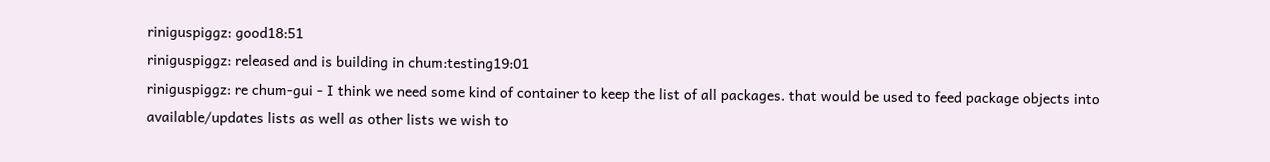riniguspiggz: good18:51
riniguspiggz: released and is building in chum:testing19:01
riniguspiggz: re chum-gui - I think we need some kind of container to keep the list of all packages. that would be used to feed package objects into available/updates lists as well as other lists we wish to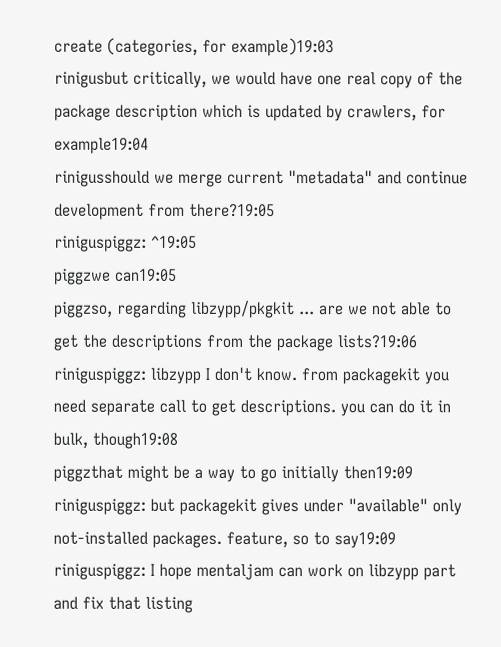create (categories, for example)19:03
rinigusbut critically, we would have one real copy of the package description which is updated by crawlers, for example19:04
rinigusshould we merge current "metadata" and continue development from there?19:05
riniguspiggz: ^19:05
piggzwe can19:05
piggzso, regarding libzypp/pkgkit ... are we not able to get the descriptions from the package lists?19:06
riniguspiggz: libzypp I don't know. from packagekit you need separate call to get descriptions. you can do it in bulk, though19:08
piggzthat might be a way to go initially then19:09
riniguspiggz: but packagekit gives under "available" only not-installed packages. feature, so to say19:09
riniguspiggz: I hope mentaljam can work on libzypp part and fix that listing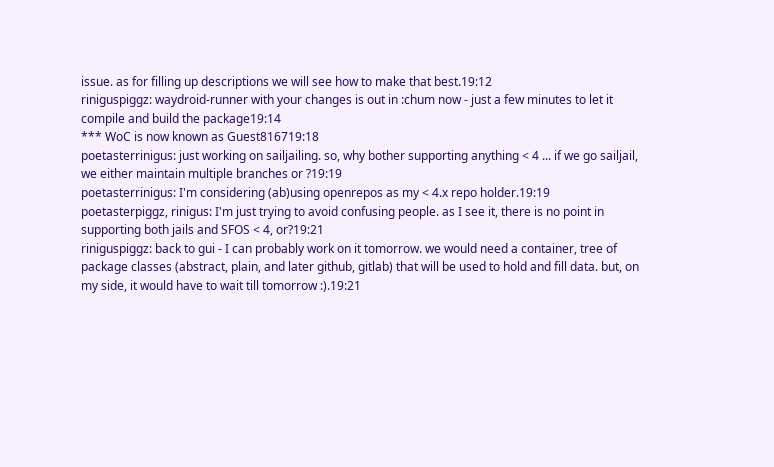issue. as for filling up descriptions we will see how to make that best.19:12
riniguspiggz: waydroid-runner with your changes is out in :chum now - just a few minutes to let it compile and build the package19:14
*** WoC is now known as Guest816719:18
poetasterrinigus: just working on sailjailing. so, why bother supporting anything < 4 ... if we go sailjail, we either maintain multiple branches or ?19:19
poetasterrinigus: I'm considering (ab)using openrepos as my < 4.x repo holder.19:19
poetasterpiggz, rinigus: I'm just trying to avoid confusing people. as I see it, there is no point in supporting both jails and SFOS < 4, or?19:21
riniguspiggz: back to gui - I can probably work on it tomorrow. we would need a container, tree of package classes (abstract, plain, and later github, gitlab) that will be used to hold and fill data. but, on my side, it would have to wait till tomorrow :).19:21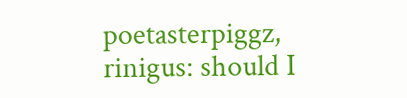poetasterpiggz, rinigus: should I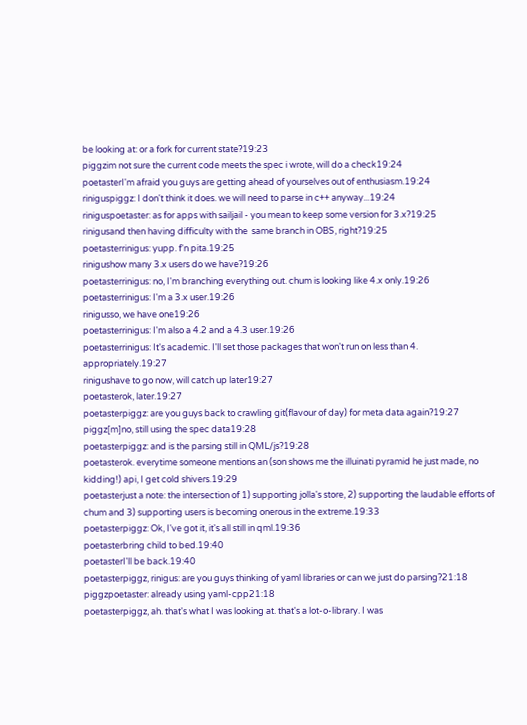be looking at: or a fork for current state?19:23
piggzim not sure the current code meets the spec i wrote, will do a check19:24
poetasterI'm afraid you guys are getting ahead of yourselves out of enthusiasm.19:24
riniguspiggz: I don't think it does. we will need to parse in c++ anyway...19:24
riniguspoetaster: as for apps with sailjail - you mean to keep some version for 3.x?19:25
rinigusand then having difficulty with the  same branch in OBS, right?19:25
poetasterrinigus: yupp. f'n pita.19:25
rinigushow many 3.x users do we have?19:26
poetasterrinigus: no, I'm branching everything out. chum is looking like 4.x only.19:26
poetasterrinigus: I'm a 3.x user.19:26
rinigusso, we have one19:26
poetasterrinigus: I'm also a 4.2 and a 4.3 user.19:26
poetasterrinigus: It's academic. I'll set those packages that won't run on less than 4. appropriately.19:27
rinigushave to go now, will catch up later19:27
poetasterok, later.19:27
poetasterpiggz: are you guys back to crawling git(flavour of day) for meta data again?19:27
piggz[m]no, still using the spec data19:28
poetasterpiggz: and is the parsing still in QML/js?19:28
poetasterok. everytime someone mentions an (son shows me the illuinati pyramid he just made, no kidding!) api, I get cold shivers.19:29
poetasterjust a note: the intersection of 1) supporting jolla's store, 2) supporting the laudable efforts of chum and 3) supporting users is becoming onerous in the extreme.19:33
poetasterpiggz: Ok, I've got it, it's all still in qml.19:36
poetasterbring child to bed.19:40
poetasterI'll be back.19:40
poetasterpiggz, rinigus: are you guys thinking of yaml libraries or can we just do parsing?21:18
piggzpoetaster: already using yaml-cpp21:18
poetasterpiggz, ah. that's what I was looking at. that's a lot-o-library. I was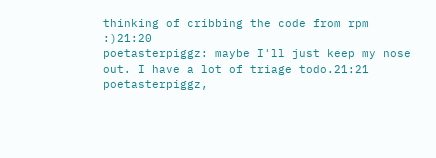thinking of cribbing the code from rpm :)21:20
poetasterpiggz: maybe I'll just keep my nose out. I have a lot of triage todo.21:21
poetasterpiggz,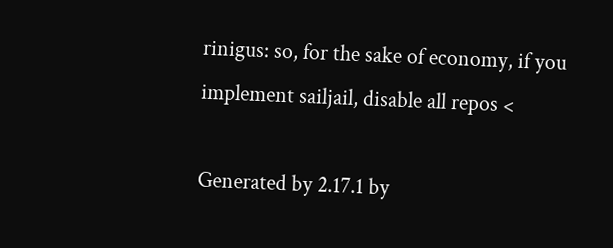rinigus: so, for the sake of economy, if you implement sailjail, disable all repos <

Generated by 2.17.1 by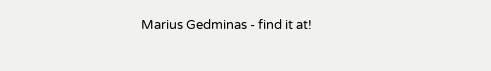Marius Gedminas - find it at!